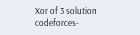Xor of 3 solution codeforces-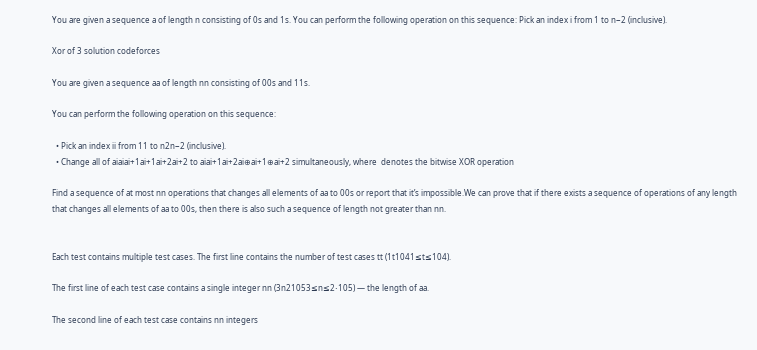You are given a sequence a of length n consisting of 0s and 1s. You can perform the following operation on this sequence: Pick an index i from 1 to n−2 (inclusive).

Xor of 3 solution codeforces

You are given a sequence aa of length nn consisting of 00s and 11s.

You can perform the following operation on this sequence:

  • Pick an index ii from 11 to n2n−2 (inclusive).
  • Change all of aiaiai+1ai+1ai+2ai+2 to aiai+1ai+2ai⊕ai+1⊕ai+2 simultaneously, where  denotes the bitwise XOR operation

Find a sequence of at most nn operations that changes all elements of aa to 00s or report that it’s impossible.We can prove that if there exists a sequence of operations of any length that changes all elements of aa to 00s, then there is also such a sequence of length not greater than nn.


Each test contains multiple test cases. The first line contains the number of test cases tt (1t1041≤t≤104).

The first line of each test case contains a single integer nn (3n21053≤n≤2⋅105) — the length of aa.

The second line of each test case contains nn integers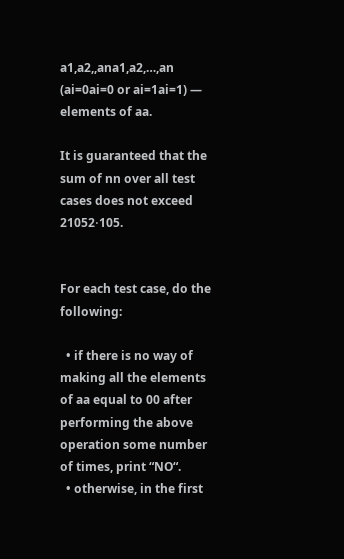a1,a2,,ana1,a2,…,an (ai=0ai=0 or ai=1ai=1) — elements of aa.

It is guaranteed that the sum of nn over all test cases does not exceed 21052⋅105.


For each test case, do the following:

  • if there is no way of making all the elements of aa equal to 00 after performing the above operation some number of times, print “NO“.
  • otherwise, in the first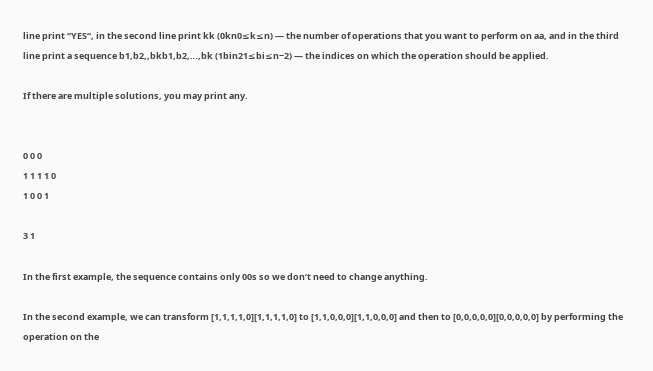line print “YES“, in the second line print kk (0kn0≤k≤n) — the number of operations that you want to perform on aa, and in the third line print a sequence b1,b2,,bkb1,b2,…,bk (1bin21≤bi≤n−2) — the indices on which the operation should be applied.

If there are multiple solutions, you may print any.


0 0 0
1 1 1 1 0
1 0 0 1

3 1

In the first example, the sequence contains only 00s so we don’t need to change anything.

In the second example, we can transform [1,1,1,1,0][1,1,1,1,0] to [1,1,0,0,0][1,1,0,0,0] and then to [0,0,0,0,0][0,0,0,0,0] by performing the operation on the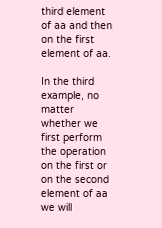third element of aa and then on the first element of aa.

In the third example, no matter whether we first perform the operation on the first or on the second element of aa we will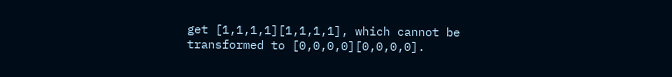get [1,1,1,1][1,1,1,1], which cannot be transformed to [0,0,0,0][0,0,0,0].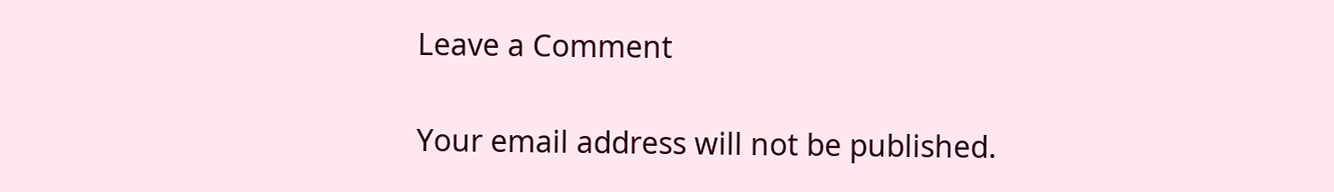Leave a Comment

Your email address will not be published.